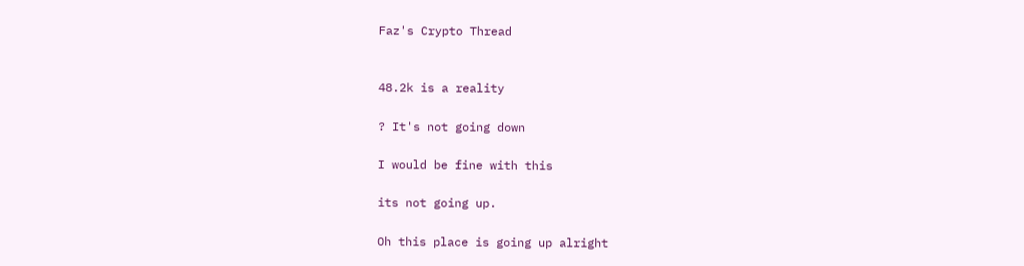Faz's Crypto Thread


48.2k is a reality

? It's not going down

I would be fine with this

its not going up.

Oh this place is going up alright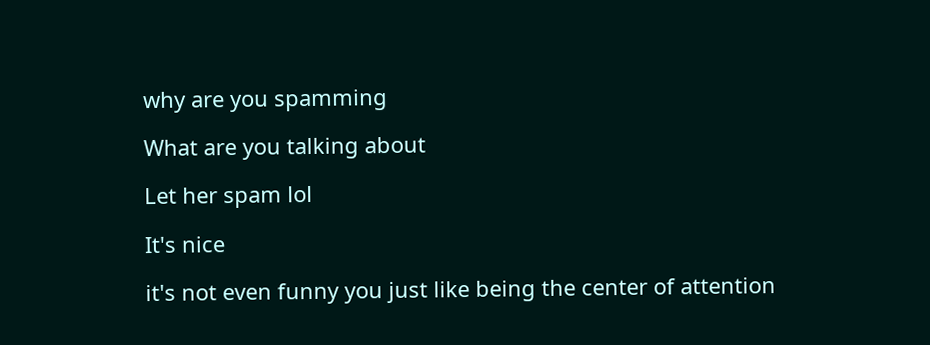why are you spamming

What are you talking about

Let her spam lol

It's nice

it's not even funny you just like being the center of attention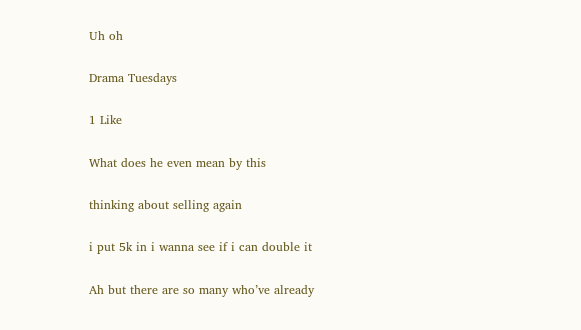Uh oh

Drama Tuesdays

1 Like

What does he even mean by this

thinking about selling again

i put 5k in i wanna see if i can double it

Ah but there are so many who’ve already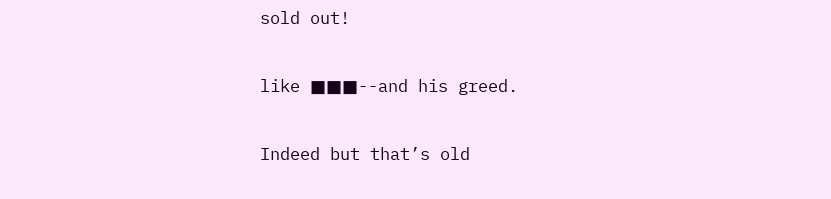sold out!

like ■■■--and his greed.

Indeed but that’s old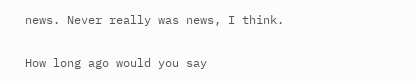news. Never really was news, I think.

How long ago would you say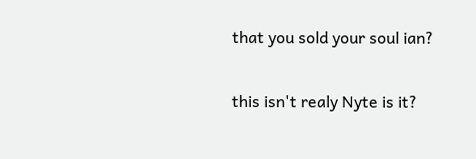that you sold your soul ian?

this isn't realy Nyte is it?